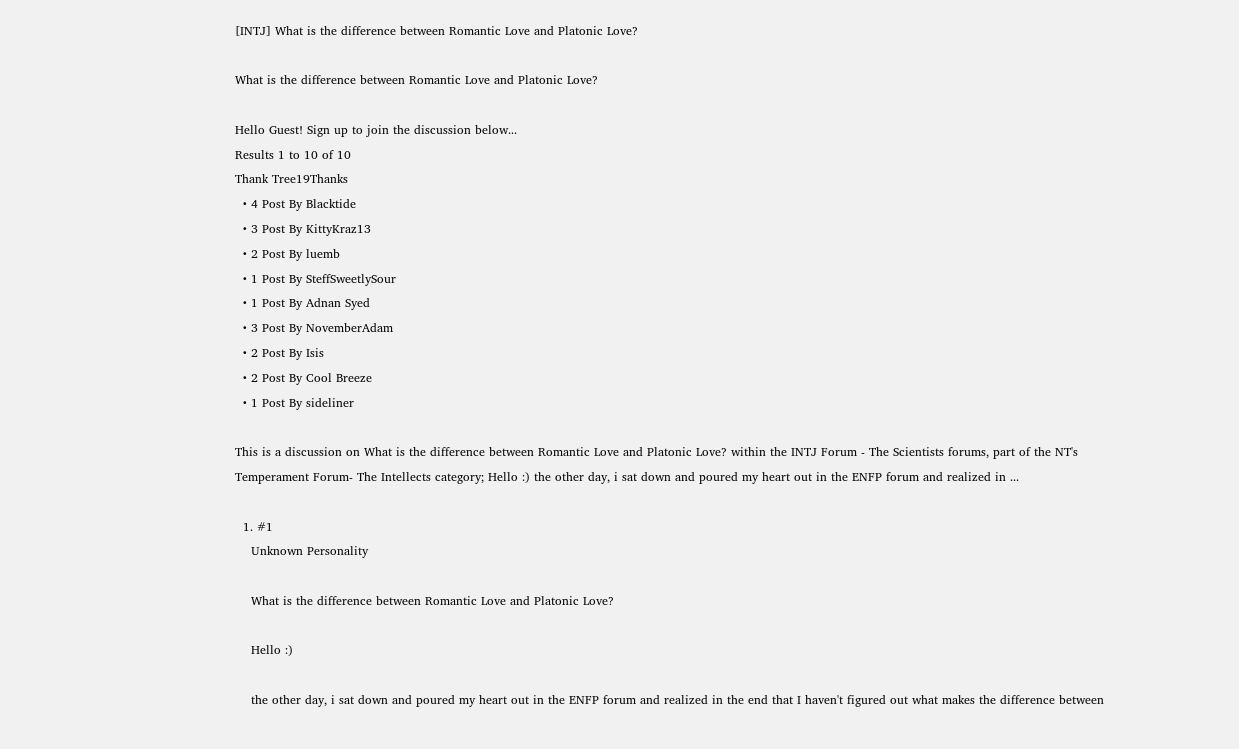[INTJ] What is the difference between Romantic Love and Platonic Love?

What is the difference between Romantic Love and Platonic Love?

Hello Guest! Sign up to join the discussion below...
Results 1 to 10 of 10
Thank Tree19Thanks
  • 4 Post By Blacktide
  • 3 Post By KittyKraz13
  • 2 Post By luemb
  • 1 Post By SteffSweetlySour
  • 1 Post By Adnan Syed
  • 3 Post By NovemberAdam
  • 2 Post By Isis
  • 2 Post By Cool Breeze
  • 1 Post By sideliner

This is a discussion on What is the difference between Romantic Love and Platonic Love? within the INTJ Forum - The Scientists forums, part of the NT's Temperament Forum- The Intellects category; Hello :) the other day, i sat down and poured my heart out in the ENFP forum and realized in ...

  1. #1
    Unknown Personality

    What is the difference between Romantic Love and Platonic Love?

    Hello :)

    the other day, i sat down and poured my heart out in the ENFP forum and realized in the end that I haven't figured out what makes the difference between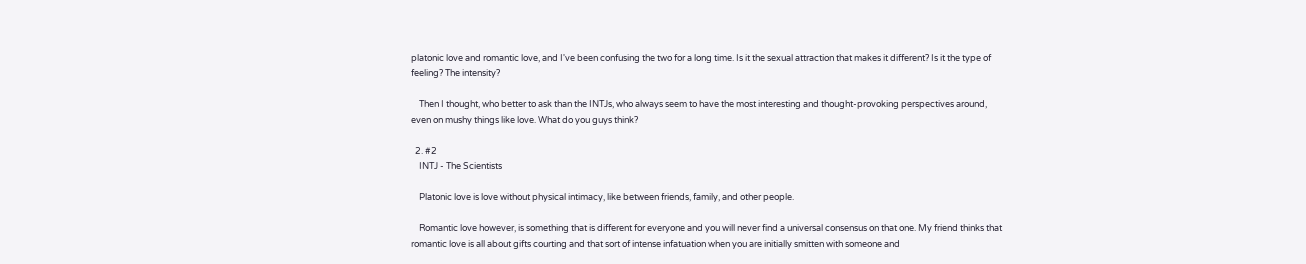platonic love and romantic love, and I've been confusing the two for a long time. Is it the sexual attraction that makes it different? Is it the type of feeling? The intensity?

    Then I thought, who better to ask than the INTJs, who always seem to have the most interesting and thought-provoking perspectives around, even on mushy things like love. What do you guys think?

  2. #2
    INTJ - The Scientists

    Platonic love is love without physical intimacy, like between friends, family, and other people.

    Romantic love however, is something that is different for everyone and you will never find a universal consensus on that one. My friend thinks that romantic love is all about gifts courting and that sort of intense infatuation when you are initially smitten with someone and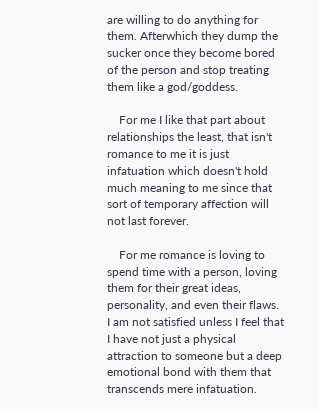are willing to do anything for them. Afterwhich they dump the sucker once they become bored of the person and stop treating them like a god/goddess.

    For me I like that part about relationships the least, that isn't romance to me it is just infatuation which doesn't hold much meaning to me since that sort of temporary affection will not last forever.

    For me romance is loving to spend time with a person, loving them for their great ideas, personality, and even their flaws. I am not satisfied unless I feel that I have not just a physical attraction to someone but a deep emotional bond with them that transcends mere infatuation.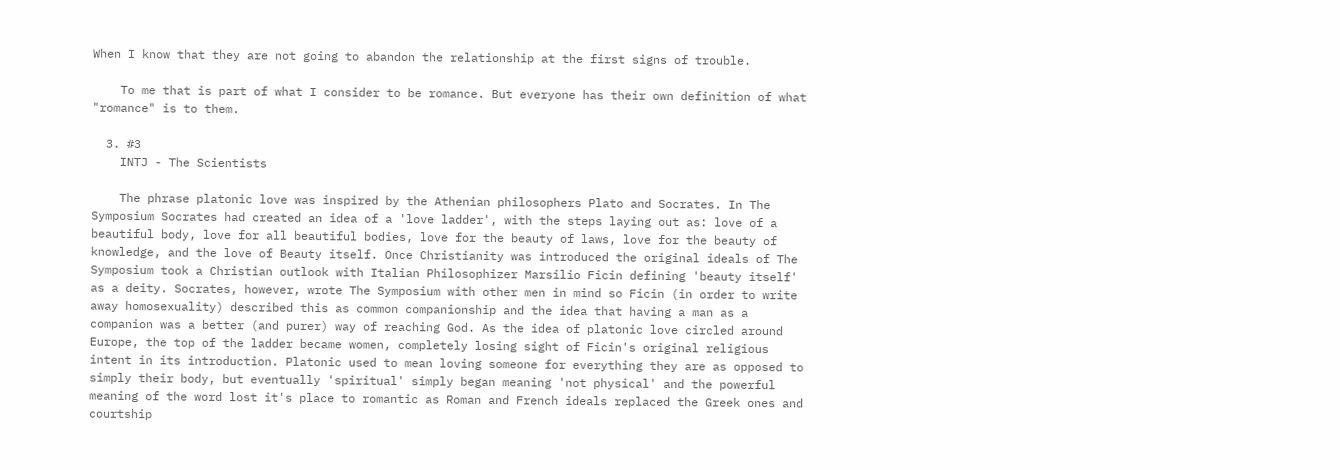When I know that they are not going to abandon the relationship at the first signs of trouble.

    To me that is part of what I consider to be romance. But everyone has their own definition of what "romance" is to them.

  3. #3
    INTJ - The Scientists

    The phrase platonic love was inspired by the Athenian philosophers Plato and Socrates. In The Symposium Socrates had created an idea of a 'love ladder', with the steps laying out as: love of a beautiful body, love for all beautiful bodies, love for the beauty of laws, love for the beauty of knowledge, and the love of Beauty itself. Once Christianity was introduced the original ideals of The Symposium took a Christian outlook with Italian Philosophizer Marsilio Ficin defining 'beauty itself' as a deity. Socrates, however, wrote The Symposium with other men in mind so Ficin (in order to write away homosexuality) described this as common companionship and the idea that having a man as a companion was a better (and purer) way of reaching God. As the idea of platonic love circled around Europe, the top of the ladder became women, completely losing sight of Ficin's original religious intent in its introduction. Platonic used to mean loving someone for everything they are as opposed to simply their body, but eventually 'spiritual' simply began meaning 'not physical' and the powerful meaning of the word lost it's place to romantic as Roman and French ideals replaced the Greek ones and courtship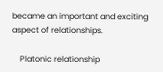became an important and exciting aspect of relationships.

    Platonic relationship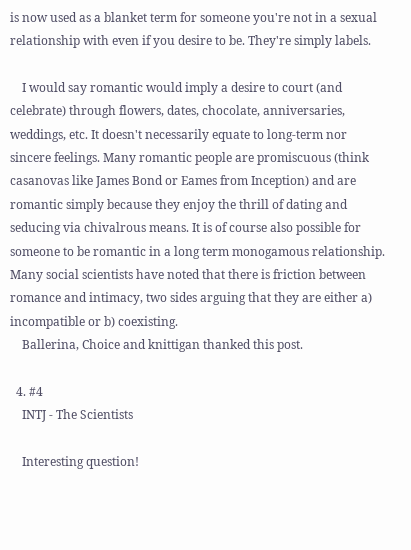is now used as a blanket term for someone you're not in a sexual relationship with even if you desire to be. They're simply labels.

    I would say romantic would imply a desire to court (and celebrate) through flowers, dates, chocolate, anniversaries, weddings, etc. It doesn't necessarily equate to long-term nor sincere feelings. Many romantic people are promiscuous (think casanovas like James Bond or Eames from Inception) and are romantic simply because they enjoy the thrill of dating and seducing via chivalrous means. It is of course also possible for someone to be romantic in a long term monogamous relationship. Many social scientists have noted that there is friction between romance and intimacy, two sides arguing that they are either a) incompatible or b) coexisting.
    Ballerina, Choice and knittigan thanked this post.

  4. #4
    INTJ - The Scientists

    Interesting question!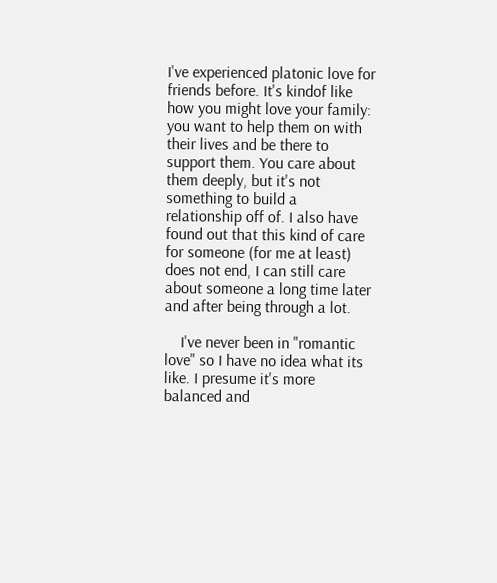I've experienced platonic love for friends before. It's kindof like how you might love your family: you want to help them on with their lives and be there to support them. You care about them deeply, but it's not something to build a relationship off of. I also have found out that this kind of care for someone (for me at least) does not end, I can still care about someone a long time later and after being through a lot.

    I've never been in "romantic love" so I have no idea what its like. I presume it's more balanced and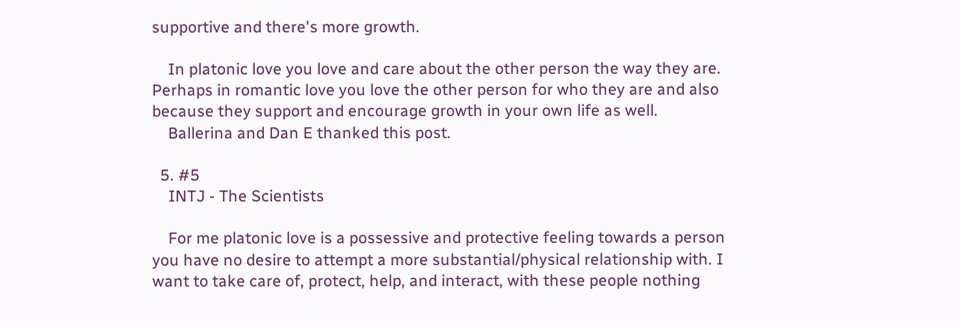supportive and there's more growth.

    In platonic love you love and care about the other person the way they are. Perhaps in romantic love you love the other person for who they are and also because they support and encourage growth in your own life as well.
    Ballerina and Dan E thanked this post.

  5. #5
    INTJ - The Scientists

    For me platonic love is a possessive and protective feeling towards a person you have no desire to attempt a more substantial/physical relationship with. I want to take care of, protect, help, and interact, with these people nothing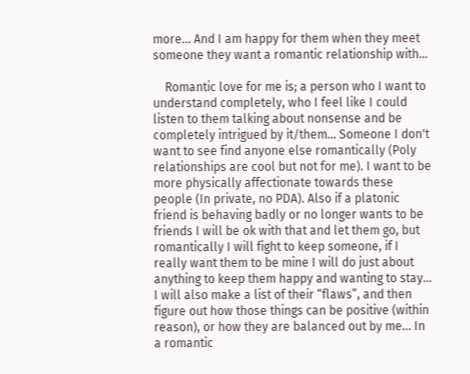more... And I am happy for them when they meet someone they want a romantic relationship with...

    Romantic love for me is; a person who I want to understand completely, who I feel like I could listen to them talking about nonsense and be completely intrigued by it/them... Someone I don't want to see find anyone else romantically (Poly relationships are cool but not for me). I want to be more physically affectionate towards these people (In private, no PDA). Also if a platonic friend is behaving badly or no longer wants to be friends I will be ok with that and let them go, but romantically I will fight to keep someone, if I really want them to be mine I will do just about anything to keep them happy and wanting to stay... I will also make a list of their “flaws”, and then figure out how those things can be positive (within reason), or how they are balanced out by me... In a romantic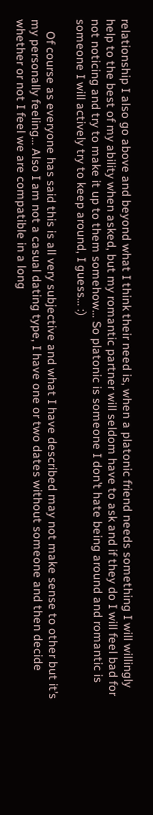relationship I also go above and beyond what I think their need is, when a platonic friend needs something I will willingly help to the best of my ability when asked, but my romantic partner will seldom have to ask and if they do I will feel bad for not noticing and try to make it up to them somehow… So platonic is someone I don’t hate being around and romantic is someone I will actively try to keep around, I guess… :)

    Of course as everyone has said this is all very subjective and what I have described may not make sense to other but it’s my personally feeling… Also I am not a casual dating type, I have one or two dates without someone and then decide whether or not I feel we are compatible in a long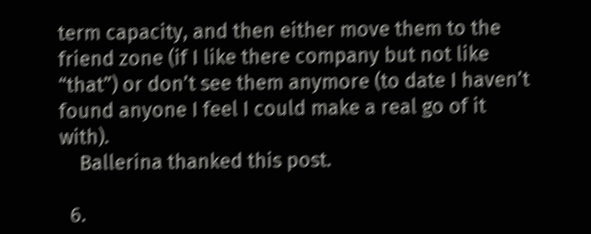term capacity, and then either move them to the friend zone (if I like there company but not like “that”) or don’t see them anymore (to date I haven’t found anyone I feel I could make a real go of it with).
    Ballerina thanked this post.

  6.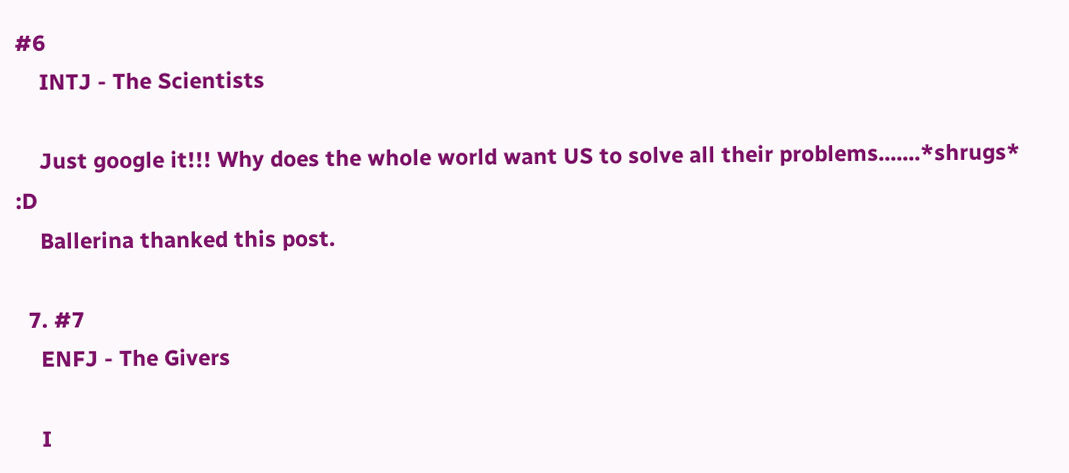#6
    INTJ - The Scientists

    Just google it!!! Why does the whole world want US to solve all their problems.......*shrugs* :D
    Ballerina thanked this post.

  7. #7
    ENFJ - The Givers

    I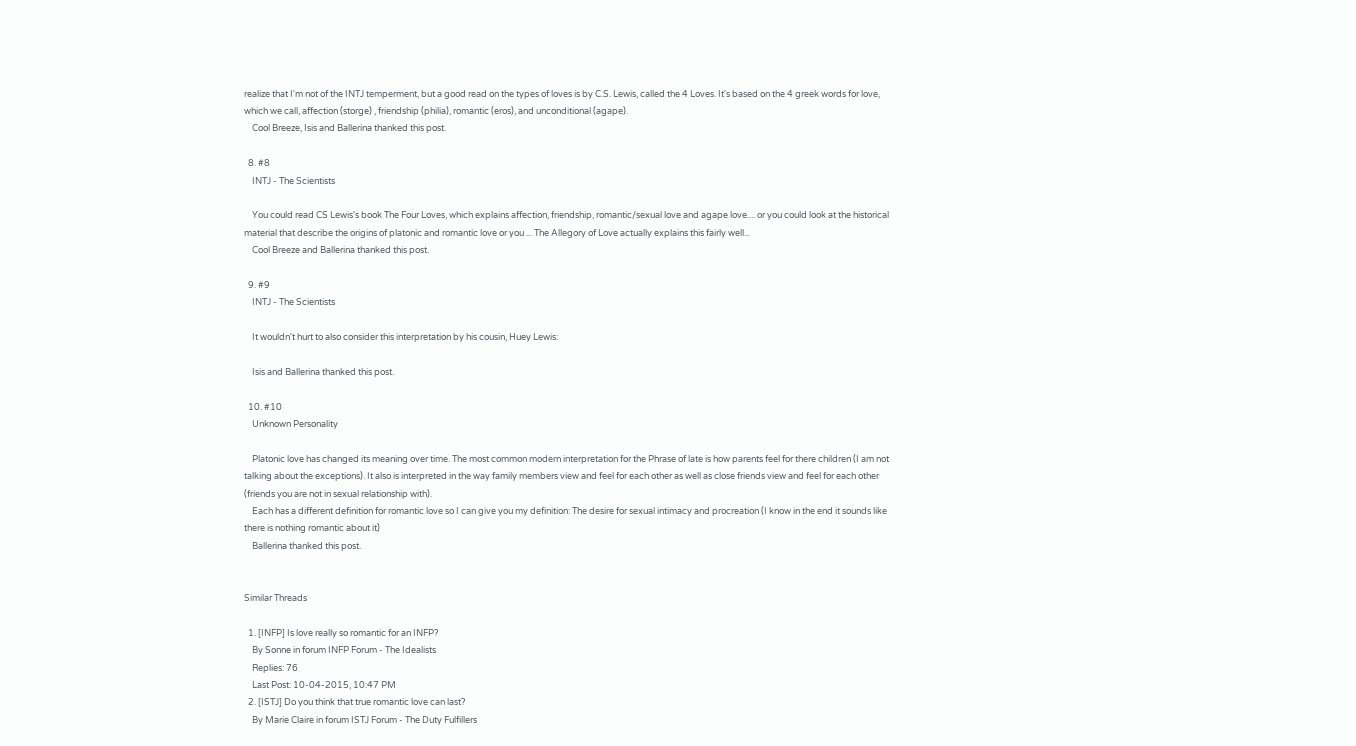realize that I'm not of the INTJ temperment, but a good read on the types of loves is by C.S. Lewis, called the 4 Loves. It's based on the 4 greek words for love, which we call, affection (storge) , friendship (philia), romantic (eros), and unconditional (agape).
    Cool Breeze, Isis and Ballerina thanked this post.

  8. #8
    INTJ - The Scientists

    You could read CS Lewis's book The Four Loves, which explains affection, friendship, romantic/sexual love and agape love.... or you could look at the historical material that describe the origins of platonic and romantic love or you ... The Allegory of Love actually explains this fairly well...
    Cool Breeze and Ballerina thanked this post.

  9. #9
    INTJ - The Scientists

    It wouldn't hurt to also consider this interpretation by his cousin, Huey Lewis:

    Isis and Ballerina thanked this post.

  10. #10
    Unknown Personality

    Platonic love has changed its meaning over time. The most common modern interpretation for the Phrase of late is how parents feel for there children (I am not talking about the exceptions). It also is interpreted in the way family members view and feel for each other as well as close friends view and feel for each other (friends you are not in sexual relationship with).
    Each has a different definition for romantic love so I can give you my definition: The desire for sexual intimacy and procreation (I know in the end it sounds like there is nothing romantic about it)
    Ballerina thanked this post.


Similar Threads

  1. [INFP] Is love really so romantic for an INFP?
    By Sonne in forum INFP Forum - The Idealists
    Replies: 76
    Last Post: 10-04-2015, 10:47 PM
  2. [ISTJ] Do you think that true romantic love can last?
    By Marie Claire in forum ISTJ Forum - The Duty Fulfillers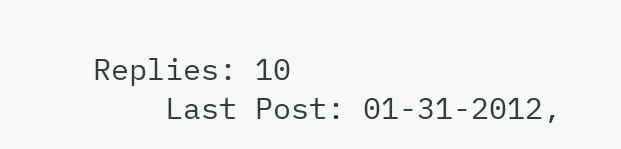Replies: 10
    Last Post: 01-31-2012,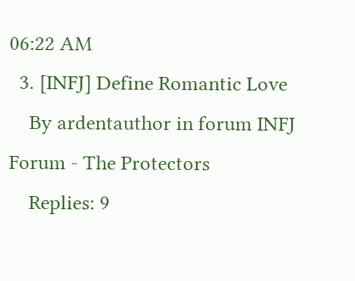06:22 AM
  3. [INFJ] Define Romantic Love
    By ardentauthor in forum INFJ Forum - The Protectors
    Replies: 9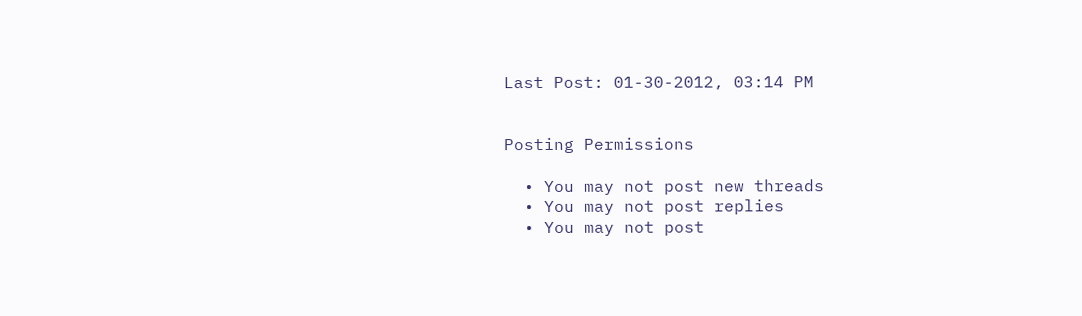Last Post: 01-30-2012, 03:14 PM


Posting Permissions

  • You may not post new threads
  • You may not post replies
  • You may not post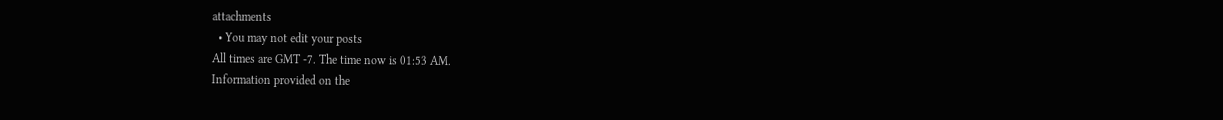attachments
  • You may not edit your posts
All times are GMT -7. The time now is 01:53 AM.
Information provided on the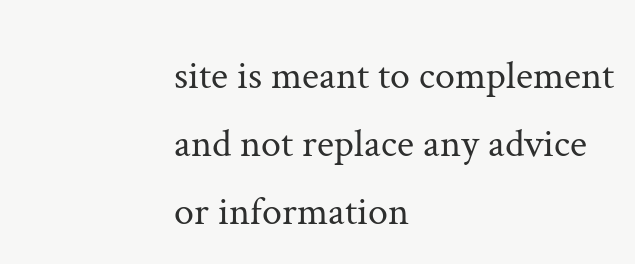site is meant to complement and not replace any advice or information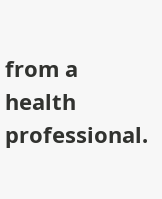from a health professional.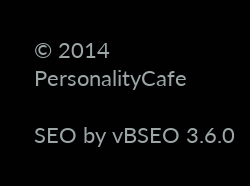© 2014 PersonalityCafe

SEO by vBSEO 3.6.0